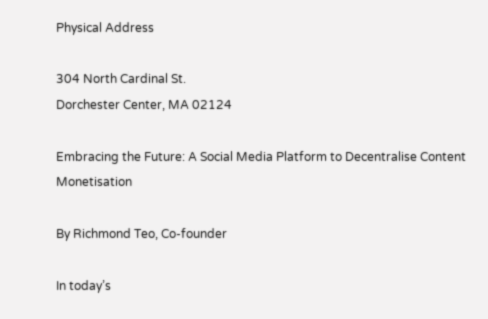Physical Address

304 North Cardinal St.
Dorchester Center, MA 02124

Embracing the Future: A Social Media Platform to Decentralise Content Monetisation

By Richmond Teo, Co-founder

In today’s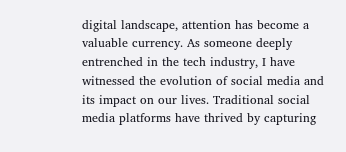digital landscape, attention has become a valuable currency. As someone deeply entrenched in the tech industry, I have witnessed the evolution of social media and its impact on our lives. Traditional social media platforms have thrived by capturing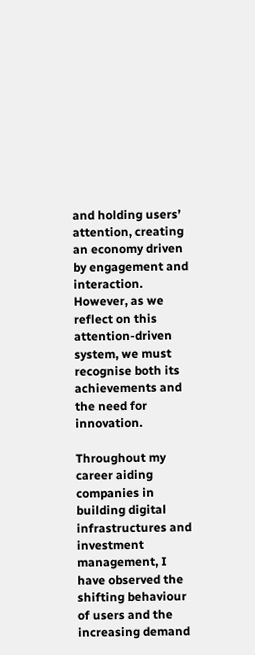and holding users’ attention, creating an economy driven by engagement and interaction. However, as we reflect on this attention-driven system, we must recognise both its achievements and the need for innovation.

Throughout my career aiding companies in building digital infrastructures and investment management, I have observed the shifting behaviour of users and the increasing demand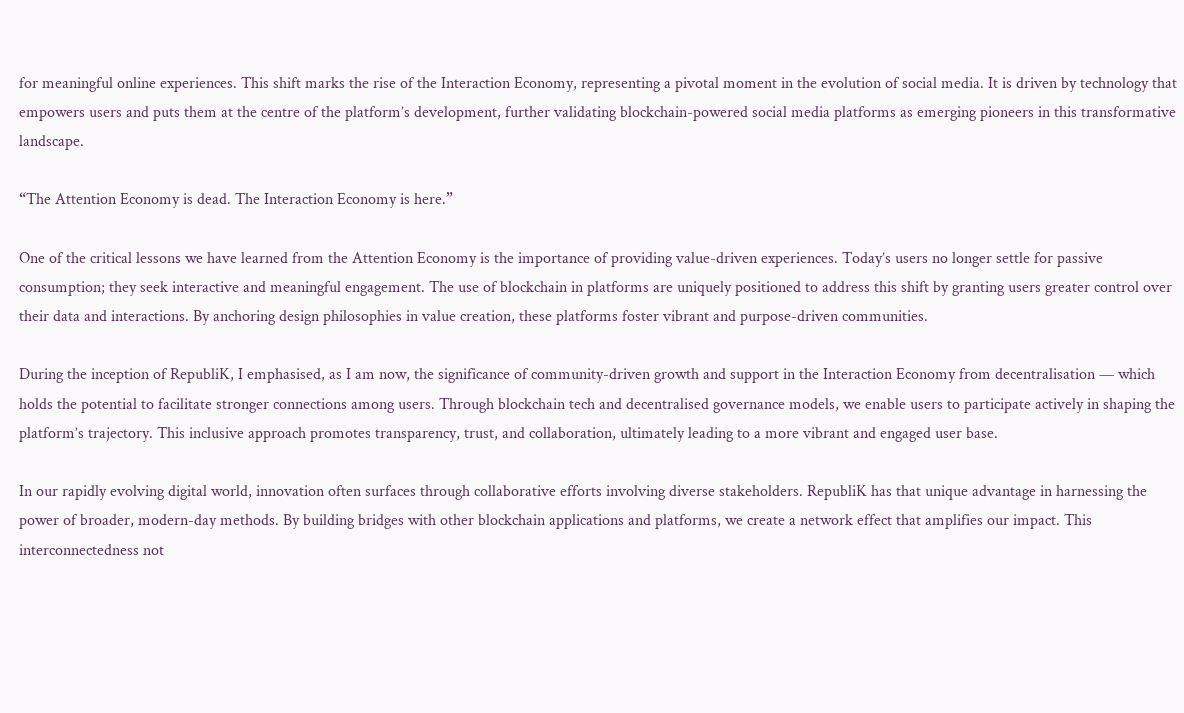for meaningful online experiences. This shift marks the rise of the Interaction Economy, representing a pivotal moment in the evolution of social media. It is driven by technology that empowers users and puts them at the centre of the platform’s development, further validating blockchain-powered social media platforms as emerging pioneers in this transformative landscape.

“The Attention Economy is dead. The Interaction Economy is here.”

One of the critical lessons we have learned from the Attention Economy is the importance of providing value-driven experiences. Today’s users no longer settle for passive consumption; they seek interactive and meaningful engagement. The use of blockchain in platforms are uniquely positioned to address this shift by granting users greater control over their data and interactions. By anchoring design philosophies in value creation, these platforms foster vibrant and purpose-driven communities.

During the inception of RepubliK, I emphasised, as I am now, the significance of community-driven growth and support in the Interaction Economy from decentralisation — which holds the potential to facilitate stronger connections among users. Through blockchain tech and decentralised governance models, we enable users to participate actively in shaping the platform’s trajectory. This inclusive approach promotes transparency, trust, and collaboration, ultimately leading to a more vibrant and engaged user base.

In our rapidly evolving digital world, innovation often surfaces through collaborative efforts involving diverse stakeholders. RepubliK has that unique advantage in harnessing the power of broader, modern-day methods. By building bridges with other blockchain applications and platforms, we create a network effect that amplifies our impact. This interconnectedness not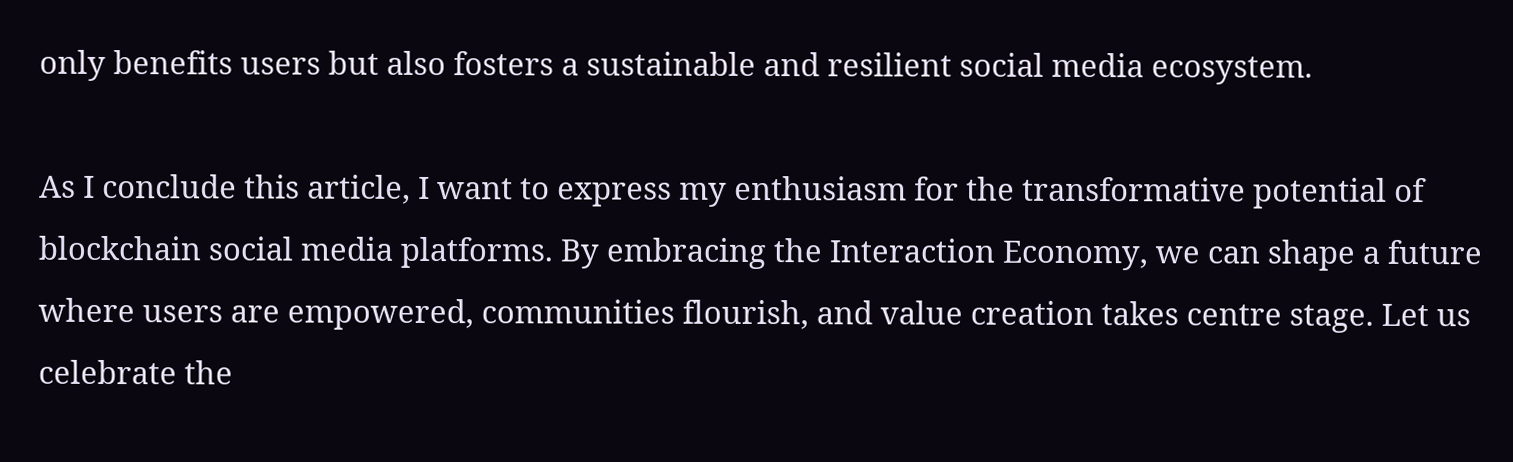only benefits users but also fosters a sustainable and resilient social media ecosystem.

As I conclude this article, I want to express my enthusiasm for the transformative potential of blockchain social media platforms. By embracing the Interaction Economy, we can shape a future where users are empowered, communities flourish, and value creation takes centre stage. Let us celebrate the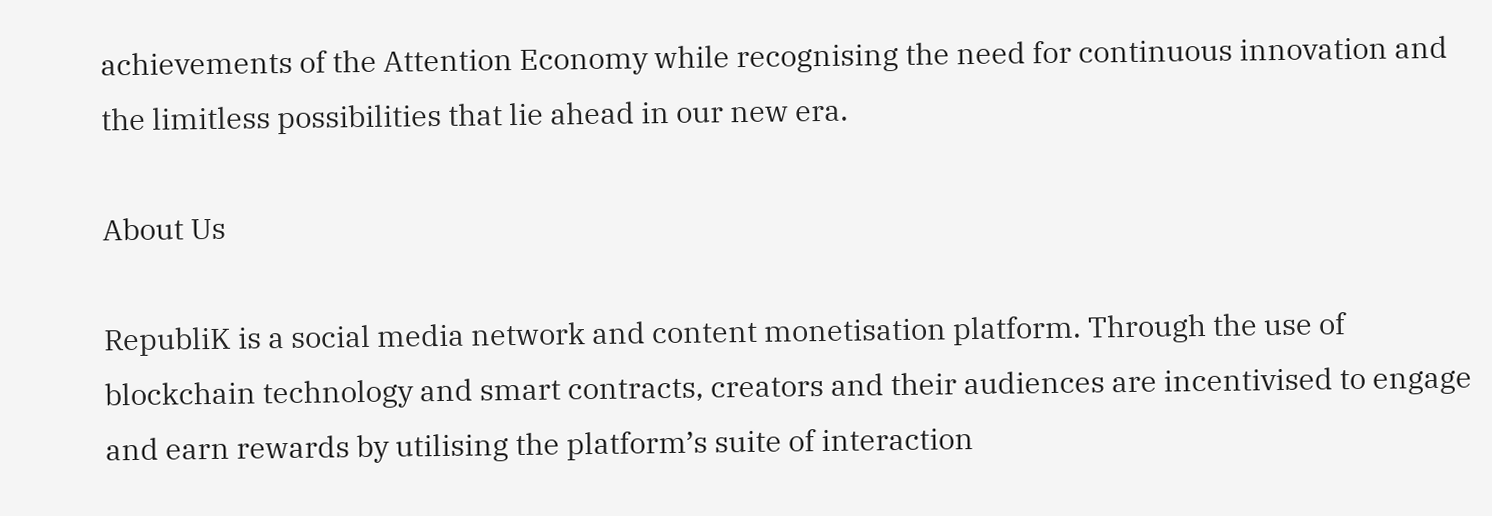achievements of the Attention Economy while recognising the need for continuous innovation and the limitless possibilities that lie ahead in our new era.

About Us

RepubliK is a social media network and content monetisation platform. Through the use of blockchain technology and smart contracts, creators and their audiences are incentivised to engage and earn rewards by utilising the platform’s suite of interaction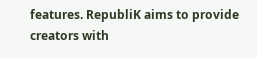features. RepubliK aims to provide creators with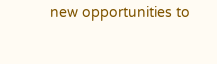new opportunities to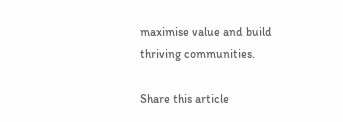maximise value and build thriving communities.

Share this article